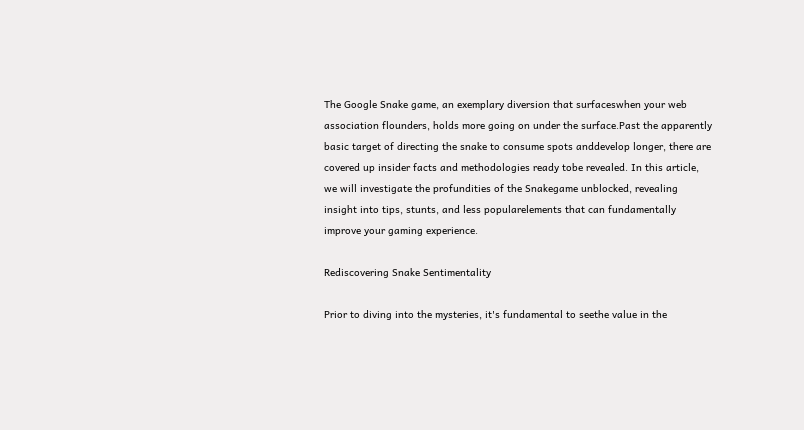The Google Snake game, an exemplary diversion that surfaceswhen your web association flounders, holds more going on under the surface.Past the apparently basic target of directing the snake to consume spots anddevelop longer, there are covered up insider facts and methodologies ready tobe revealed. In this article, we will investigate the profundities of the Snakegame unblocked, revealing insight into tips, stunts, and less popularelements that can fundamentally improve your gaming experience.

Rediscovering Snake Sentimentality

Prior to diving into the mysteries, it's fundamental to seethe value in the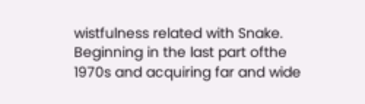wistfulness related with Snake. Beginning in the last part ofthe 1970s and acquiring far and wide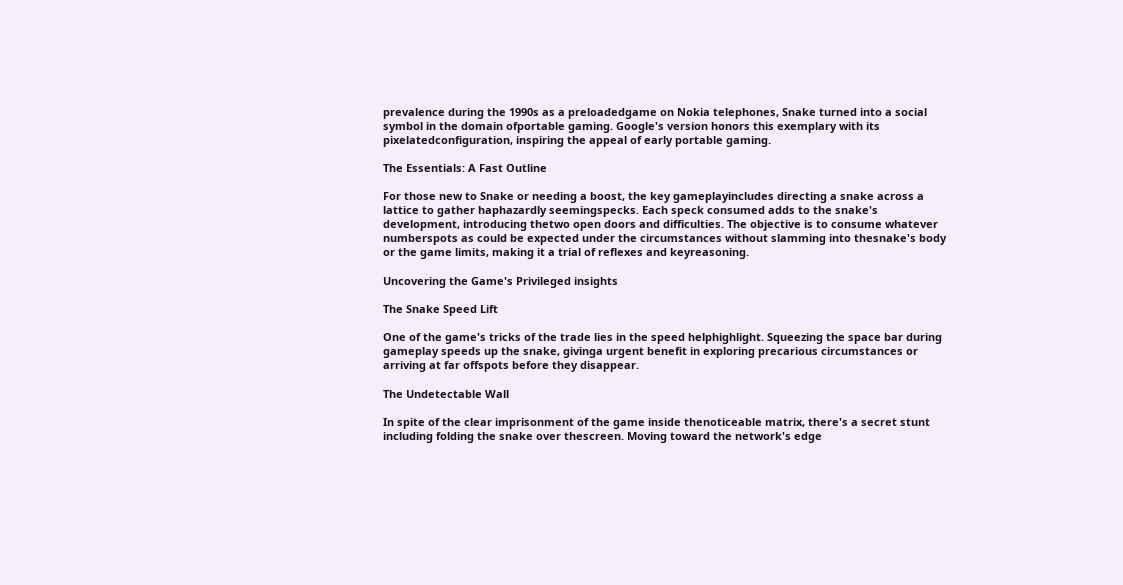prevalence during the 1990s as a preloadedgame on Nokia telephones, Snake turned into a social symbol in the domain ofportable gaming. Google's version honors this exemplary with its pixelatedconfiguration, inspiring the appeal of early portable gaming.

The Essentials: A Fast Outline

For those new to Snake or needing a boost, the key gameplayincludes directing a snake across a lattice to gather haphazardly seemingspecks. Each speck consumed adds to the snake's development, introducing thetwo open doors and difficulties. The objective is to consume whatever numberspots as could be expected under the circumstances without slamming into thesnake's body or the game limits, making it a trial of reflexes and keyreasoning.

Uncovering the Game's Privileged insights

The Snake Speed Lift

One of the game's tricks of the trade lies in the speed helphighlight. Squeezing the space bar during gameplay speeds up the snake, givinga urgent benefit in exploring precarious circumstances or arriving at far offspots before they disappear.

The Undetectable Wall

In spite of the clear imprisonment of the game inside thenoticeable matrix, there's a secret stunt including folding the snake over thescreen. Moving toward the network's edge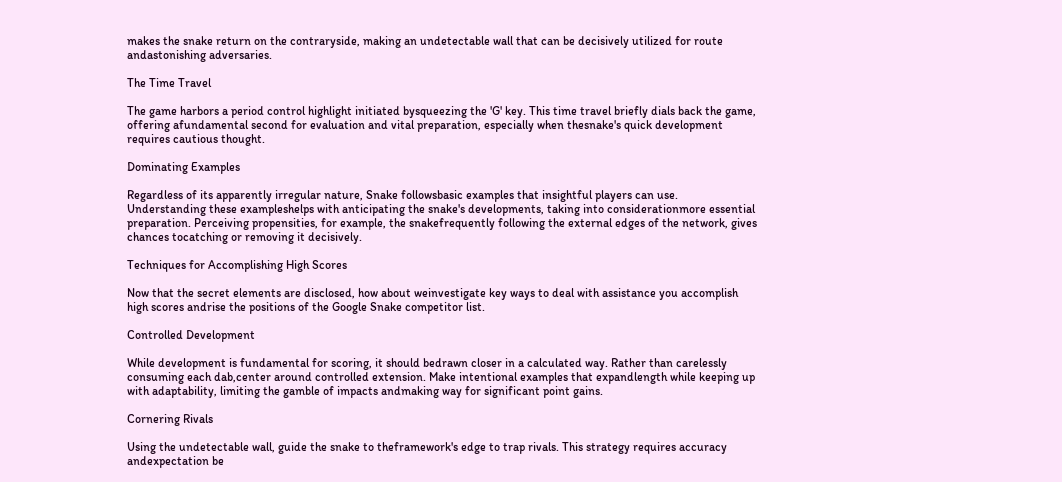makes the snake return on the contraryside, making an undetectable wall that can be decisively utilized for route andastonishing adversaries.

The Time Travel

The game harbors a period control highlight initiated bysqueezing the 'G' key. This time travel briefly dials back the game, offering afundamental second for evaluation and vital preparation, especially when thesnake's quick development requires cautious thought.

Dominating Examples

Regardless of its apparently irregular nature, Snake followsbasic examples that insightful players can use. Understanding these exampleshelps with anticipating the snake's developments, taking into considerationmore essential preparation. Perceiving propensities, for example, the snakefrequently following the external edges of the network, gives chances tocatching or removing it decisively.

Techniques for Accomplishing High Scores

Now that the secret elements are disclosed, how about weinvestigate key ways to deal with assistance you accomplish high scores andrise the positions of the Google Snake competitor list.

Controlled Development

While development is fundamental for scoring, it should bedrawn closer in a calculated way. Rather than carelessly consuming each dab,center around controlled extension. Make intentional examples that expandlength while keeping up with adaptability, limiting the gamble of impacts andmaking way for significant point gains.

Cornering Rivals

Using the undetectable wall, guide the snake to theframework's edge to trap rivals. This strategy requires accuracy andexpectation be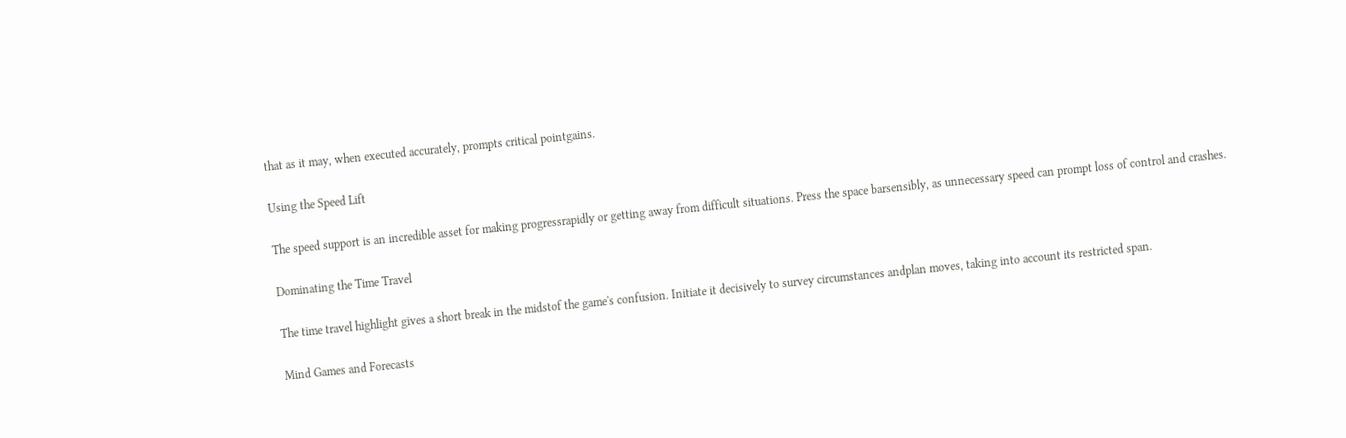that as it may, when executed accurately, prompts critical pointgains.

Using the Speed Lift

The speed support is an incredible asset for making progressrapidly or getting away from difficult situations. Press the space barsensibly, as unnecessary speed can prompt loss of control and crashes.

Dominating the Time Travel

The time travel highlight gives a short break in the midstof the game's confusion. Initiate it decisively to survey circumstances andplan moves, taking into account its restricted span.

Mind Games and Forecasts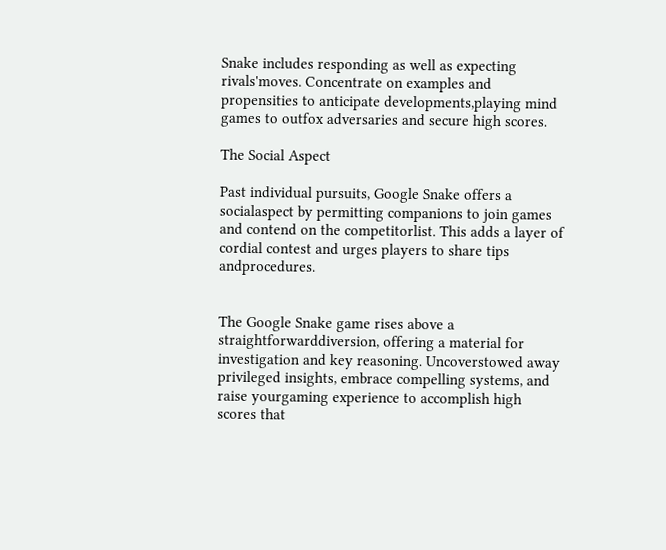Snake includes responding as well as expecting rivals'moves. Concentrate on examples and propensities to anticipate developments,playing mind games to outfox adversaries and secure high scores.

The Social Aspect

Past individual pursuits, Google Snake offers a socialaspect by permitting companions to join games and contend on the competitorlist. This adds a layer of cordial contest and urges players to share tips andprocedures.


The Google Snake game rises above a straightforwarddiversion, offering a material for investigation and key reasoning. Uncoverstowed away privileged insights, embrace compelling systems, and raise yourgaming experience to accomplish high scores that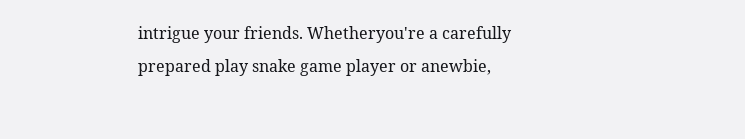intrigue your friends. Whetheryou're a carefully prepared play snake game player or anewbie,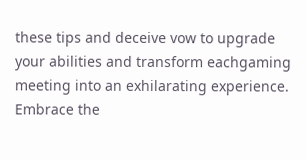these tips and deceive vow to upgrade your abilities and transform eachgaming meeting into an exhilarating experience. Embrace the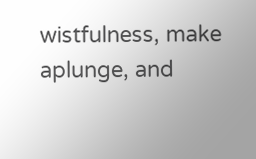wistfulness, make aplunge, and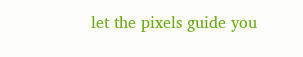let the pixels guide you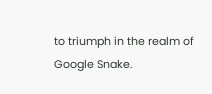to triumph in the realm of Google Snake.